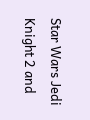Star Wars Jedi Knight 2 and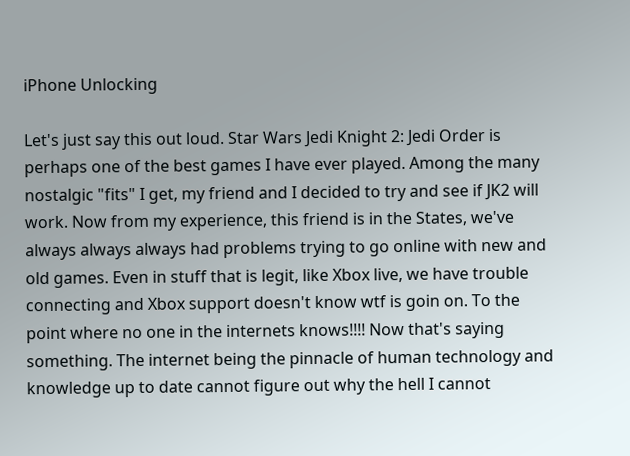iPhone Unlocking

Let's just say this out loud. Star Wars Jedi Knight 2: Jedi Order is perhaps one of the best games I have ever played. Among the many nostalgic "fits" I get, my friend and I decided to try and see if JK2 will work. Now from my experience, this friend is in the States, we've always always always had problems trying to go online with new and old games. Even in stuff that is legit, like Xbox live, we have trouble connecting and Xbox support doesn't know wtf is goin on. To the point where no one in the internets knows!!!! Now that's saying something. The internet being the pinnacle of human technology and knowledge up to date cannot figure out why the hell I cannot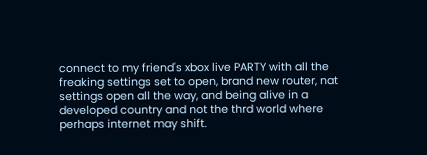connect to my friend's xbox live PARTY with all the freaking settings set to open, brand new router, nat settings open all the way, and being alive in a developed country and not the thrd world where perhaps internet may shift.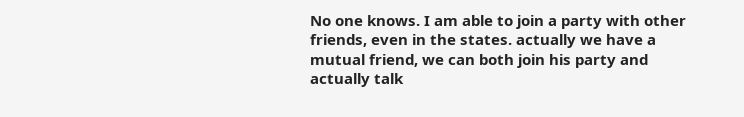No one knows. I am able to join a party with other friends, even in the states. actually we have a mutual friend, we can both join his party and actually talk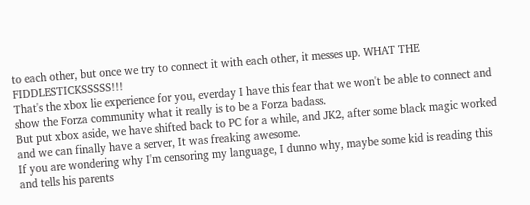to each other, but once we try to connect it with each other, it messes up. WHAT THE FIDDLESTICKSSSSS!!!
That's the xbox lie experience for you, everday I have this fear that we won't be able to connect and show the Forza community what it really is to be a Forza badass.
But put xbox aside, we have shifted back to PC for a while, and JK2, after some black magic worked and we can finally have a server, It was freaking awesome.
If you are wondering why I'm censoring my language, I dunno why, maybe some kid is reading this and tells his parents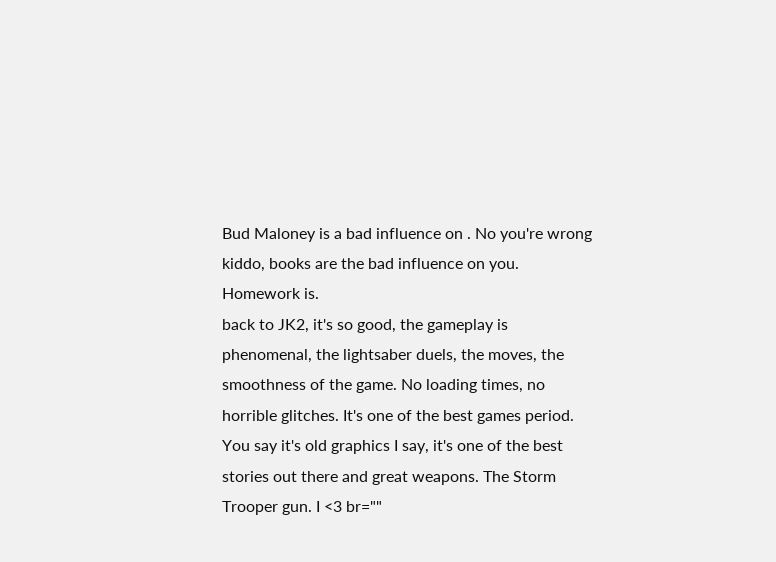Bud Maloney is a bad influence on . No you're wrong kiddo, books are the bad influence on you. Homework is.
back to JK2, it's so good, the gameplay is phenomenal, the lightsaber duels, the moves, the smoothness of the game. No loading times, no horrible glitches. It's one of the best games period.
You say it's old graphics I say, it's one of the best stories out there and great weapons. The Storm Trooper gun. I <3 br=""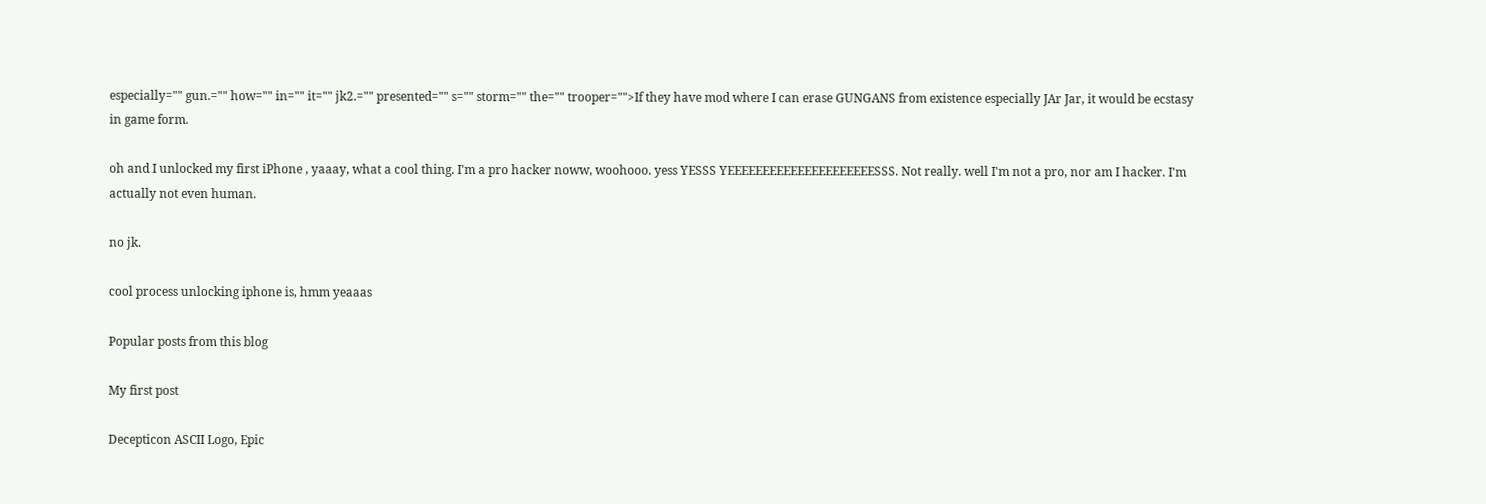especially="" gun.="" how="" in="" it="" jk2.="" presented="" s="" storm="" the="" trooper="">If they have mod where I can erase GUNGANS from existence especially JAr Jar, it would be ecstasy in game form.

oh and I unlocked my first iPhone , yaaay, what a cool thing. I'm a pro hacker noww, woohooo. yess YESSS YEEEEEEEEEEEEEEEEEEEEESSS. Not really. well I'm not a pro, nor am I hacker. I'm actually not even human.

no jk.

cool process unlocking iphone is, hmm yeaaas

Popular posts from this blog

My first post

Decepticon ASCII Logo, Epic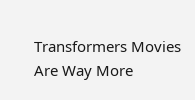Transformers Movies Are Way More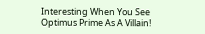Interesting When You See Optimus Prime As A Villain!